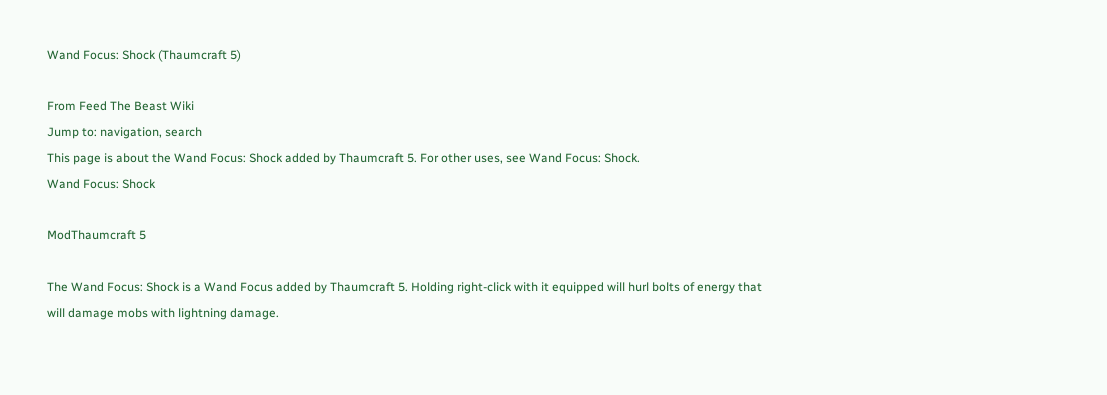Wand Focus: Shock (Thaumcraft 5)

From Feed The Beast Wiki
Jump to: navigation, search
This page is about the Wand Focus: Shock added by Thaumcraft 5. For other uses, see Wand Focus: Shock.
Wand Focus: Shock

ModThaumcraft 5

The Wand Focus: Shock is a Wand Focus added by Thaumcraft 5. Holding right-click with it equipped will hurl bolts of energy that will damage mobs with lightning damage.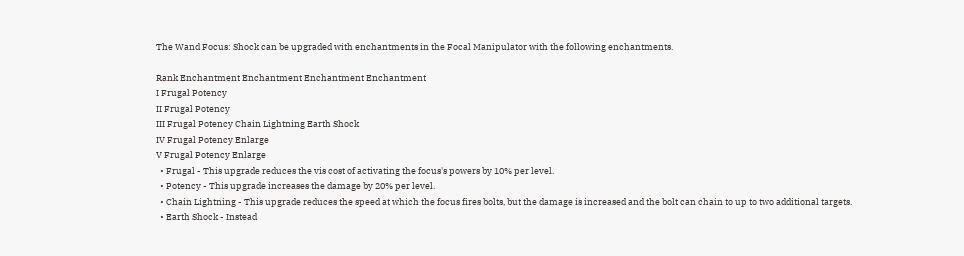The Wand Focus: Shock can be upgraded with enchantments in the Focal Manipulator with the following enchantments.

Rank Enchantment Enchantment Enchantment Enchantment
I Frugal Potency
II Frugal Potency
III Frugal Potency Chain Lightning Earth Shock
IV Frugal Potency Enlarge
V Frugal Potency Enlarge
  • Frugal - This upgrade reduces the vis cost of activating the focus's powers by 10% per level.
  • Potency - This upgrade increases the damage by 20% per level.
  • Chain Lightning - This upgrade reduces the speed at which the focus fires bolts, but the damage is increased and the bolt can chain to up to two additional targets.
  • Earth Shock - Instead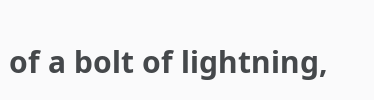of a bolt of lightning,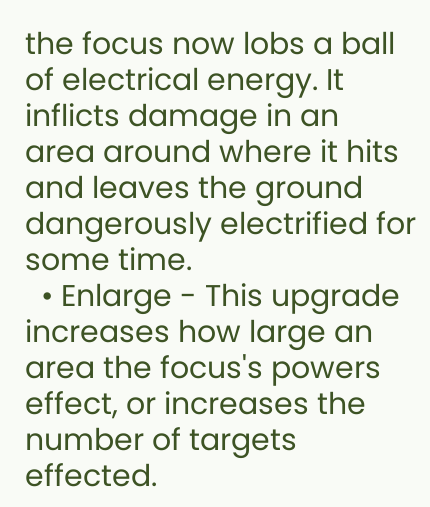the focus now lobs a ball of electrical energy. It inflicts damage in an area around where it hits and leaves the ground dangerously electrified for some time.
  • Enlarge - This upgrade increases how large an area the focus's powers effect, or increases the number of targets effected.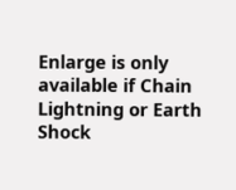Enlarge is only available if Chain Lightning or Earth Shock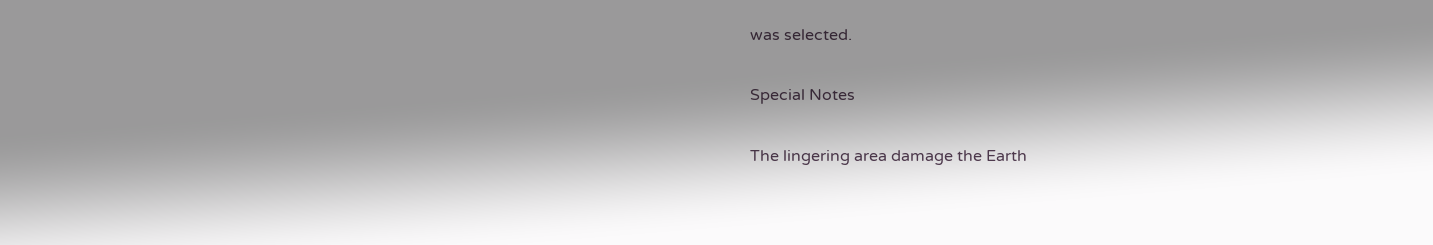was selected.

Special Notes

The lingering area damage the Earth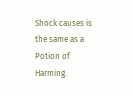Shock causes is the same as a Potion of Harming.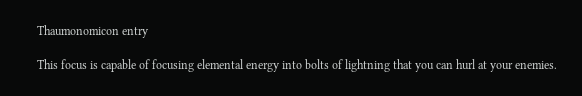Thaumonomicon entry

This focus is capable of focusing elemental energy into bolts of lightning that you can hurl at your enemies.